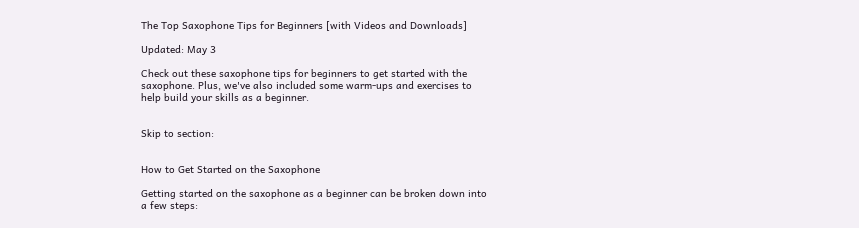The Top Saxophone Tips for Beginners [with Videos and Downloads]

Updated: May 3

Check out these saxophone tips for beginners to get started with the saxophone. Plus, we've also included some warm-ups and exercises to help build your skills as a beginner.


Skip to section:


How to Get Started on the Saxophone

Getting started on the saxophone as a beginner can be broken down into a few steps: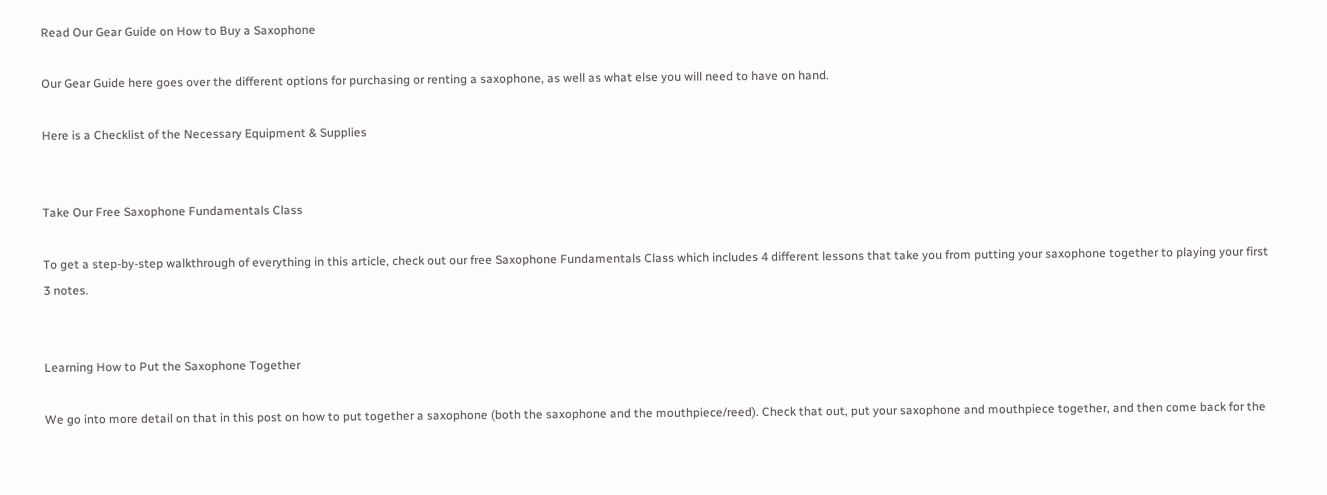Read Our Gear Guide on How to Buy a Saxophone

Our Gear Guide here goes over the different options for purchasing or renting a saxophone, as well as what else you will need to have on hand.

Here is a Checklist of the Necessary Equipment & Supplies


Take Our Free Saxophone Fundamentals Class

To get a step-by-step walkthrough of everything in this article, check out our free Saxophone Fundamentals Class which includes 4 different lessons that take you from putting your saxophone together to playing your first 3 notes.


Learning How to Put the Saxophone Together

We go into more detail on that in this post on how to put together a saxophone (both the saxophone and the mouthpiece/reed). Check that out, put your saxophone and mouthpiece together, and then come back for the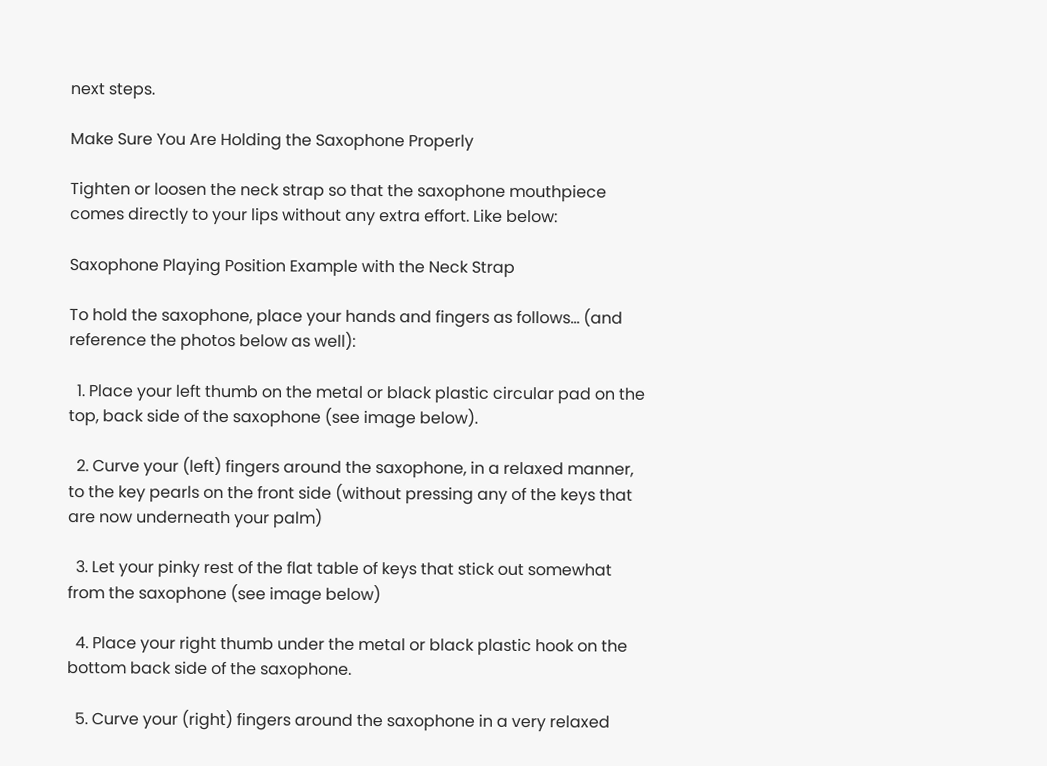next steps.

Make Sure You Are Holding the Saxophone Properly

Tighten or loosen the neck strap so that the saxophone mouthpiece comes directly to your lips without any extra effort. Like below:

Saxophone Playing Position Example with the Neck Strap

To hold the saxophone, place your hands and fingers as follows... (and reference the photos below as well):

  1. Place your left thumb on the metal or black plastic circular pad on the top, back side of the saxophone (see image below).

  2. Curve your (left) fingers around the saxophone, in a relaxed manner, to the key pearls on the front side (without pressing any of the keys that are now underneath your palm)

  3. Let your pinky rest of the flat table of keys that stick out somewhat from the saxophone (see image below)

  4. Place your right thumb under the metal or black plastic hook on the bottom back side of the saxophone.

  5. Curve your (right) fingers around the saxophone in a very relaxed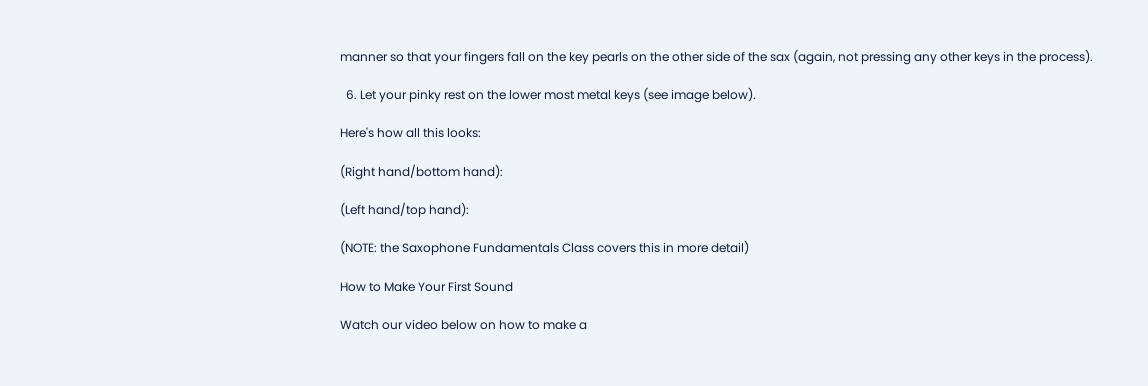manner so that your fingers fall on the key pearls on the other side of the sax (again, not pressing any other keys in the process).

  6. Let your pinky rest on the lower most metal keys (see image below).

Here's how all this looks:

(Right hand/bottom hand):

(Left hand/top hand):

(NOTE: the Saxophone Fundamentals Class covers this in more detail)

How to Make Your First Sound

Watch our video below on how to make a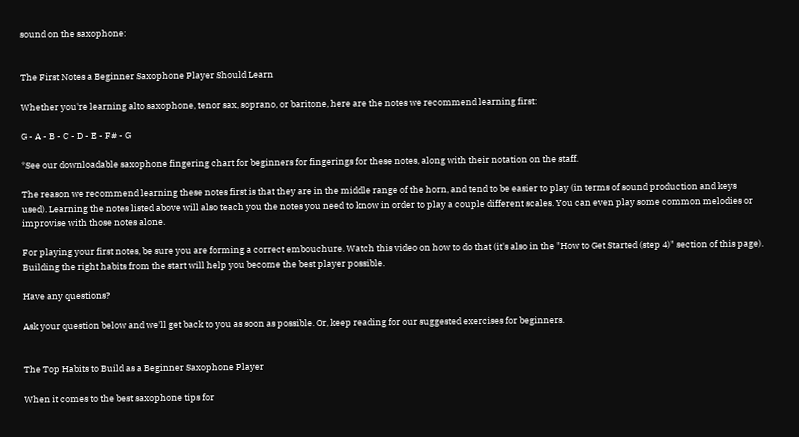sound on the saxophone:


The First Notes a Beginner Saxophone Player Should Learn

Whether you're learning alto saxophone, tenor sax, soprano, or baritone, here are the notes we recommend learning first:

G - A - B - C - D - E - F# - G

*See our downloadable saxophone fingering chart for beginners for fingerings for these notes, along with their notation on the staff.

The reason we recommend learning these notes first is that they are in the middle range of the horn, and tend to be easier to play (in terms of sound production and keys used). Learning the notes listed above will also teach you the notes you need to know in order to play a couple different scales. You can even play some common melodies or improvise with those notes alone.

For playing your first notes, be sure you are forming a correct embouchure. Watch this video on how to do that (it's also in the "How to Get Started (step 4)" section of this page). Building the right habits from the start will help you become the best player possible.

Have any questions?

Ask your question below and we'll get back to you as soon as possible. Or, keep reading for our suggested exercises for beginners.


The Top Habits to Build as a Beginner Saxophone Player

When it comes to the best saxophone tips for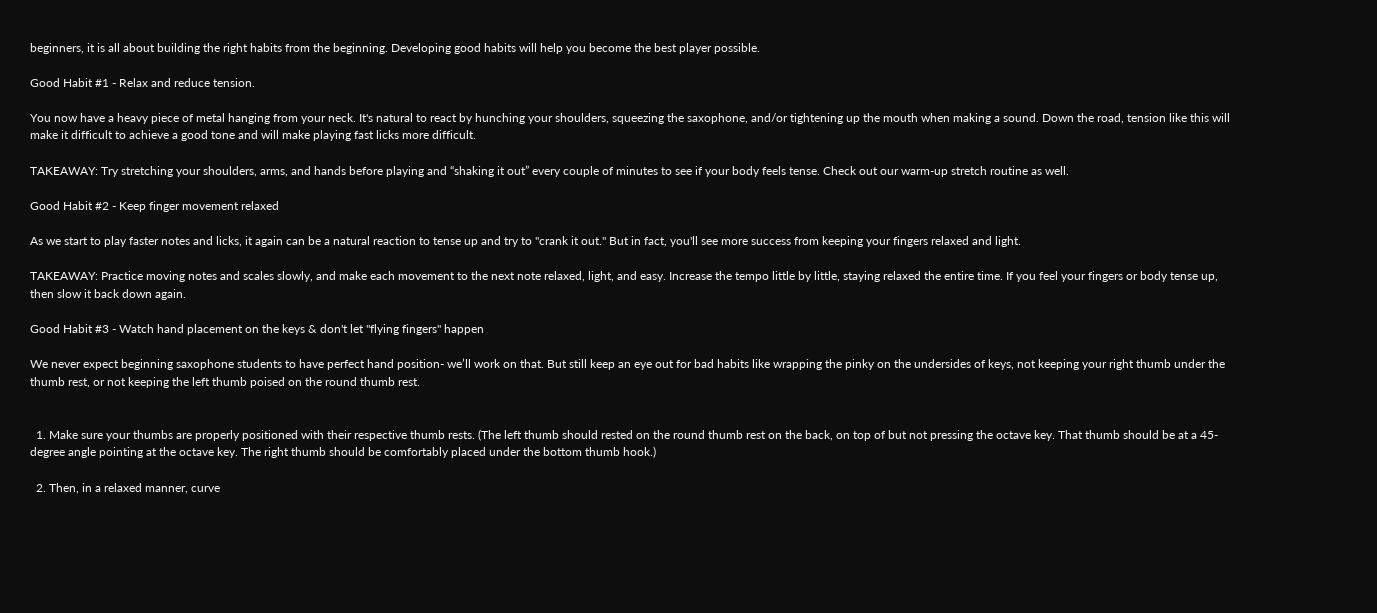beginners, it is all about building the right habits from the beginning. Developing good habits will help you become the best player possible.

Good Habit #1 - Relax and reduce tension.

You now have a heavy piece of metal hanging from your neck. It's natural to react by hunching your shoulders, squeezing the saxophone, and/or tightening up the mouth when making a sound. Down the road, tension like this will make it difficult to achieve a good tone and will make playing fast licks more difficult.

TAKEAWAY: Try stretching your shoulders, arms, and hands before playing and “shaking it out” every couple of minutes to see if your body feels tense. Check out our warm-up stretch routine as well.

Good Habit #2 - Keep finger movement relaxed

As we start to play faster notes and licks, it again can be a natural reaction to tense up and try to "crank it out." But in fact, you'll see more success from keeping your fingers relaxed and light.

TAKEAWAY: Practice moving notes and scales slowly, and make each movement to the next note relaxed, light, and easy. Increase the tempo little by little, staying relaxed the entire time. If you feel your fingers or body tense up, then slow it back down again.

Good Habit #3 - Watch hand placement on the keys & don't let "flying fingers" happen

We never expect beginning saxophone students to have perfect hand position- we’ll work on that. But still keep an eye out for bad habits like wrapping the pinky on the undersides of keys, not keeping your right thumb under the thumb rest, or not keeping the left thumb poised on the round thumb rest.


  1. Make sure your thumbs are properly positioned with their respective thumb rests. (The left thumb should rested on the round thumb rest on the back, on top of but not pressing the octave key. That thumb should be at a 45-degree angle pointing at the octave key. The right thumb should be comfortably placed under the bottom thumb hook.)

  2. Then, in a relaxed manner, curve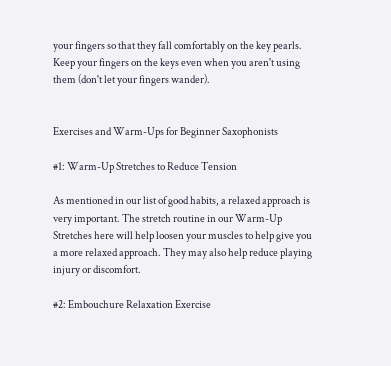your fingers so that they fall comfortably on the key pearls. Keep your fingers on the keys even when you aren't using them (don't let your fingers wander).


Exercises and Warm-Ups for Beginner Saxophonists

#1: Warm-Up Stretches to Reduce Tension

As mentioned in our list of good habits, a relaxed approach is very important. The stretch routine in our Warm-Up Stretches here will help loosen your muscles to help give you a more relaxed approach. They may also help reduce playing injury or discomfort.

#2: Embouchure Relaxation Exercise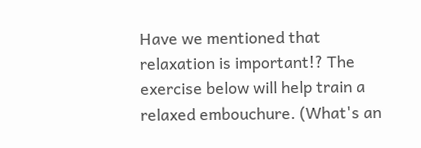Have we mentioned that relaxation is important!? The exercise below will help train a relaxed embouchure. (What's an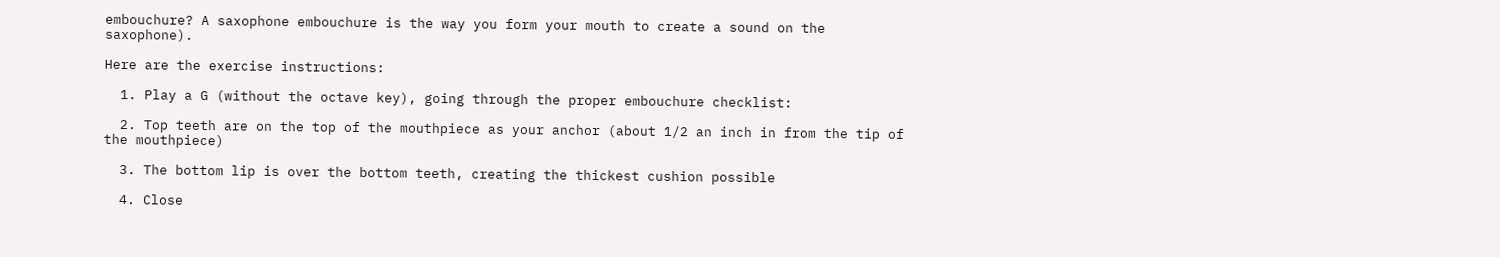embouchure? A saxophone embouchure is the way you form your mouth to create a sound on the saxophone).

Here are the exercise instructions:

  1. Play a G (without the octave key), going through the proper embouchure checklist:

  2. Top teeth are on the top of the mouthpiece as your anchor (about 1/2 an inch in from the tip of the mouthpiece)

  3. The bottom lip is over the bottom teeth, creating the thickest cushion possible

  4. Close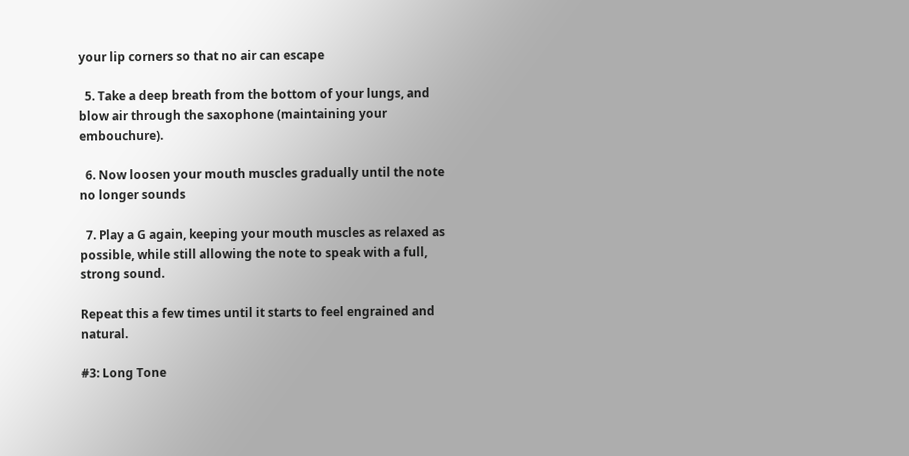your lip corners so that no air can escape

  5. Take a deep breath from the bottom of your lungs, and blow air through the saxophone (maintaining your embouchure).

  6. Now loosen your mouth muscles gradually until the note no longer sounds

  7. Play a G again, keeping your mouth muscles as relaxed as possible, while still allowing the note to speak with a full, strong sound.

Repeat this a few times until it starts to feel engrained and natural.

#3: Long Tone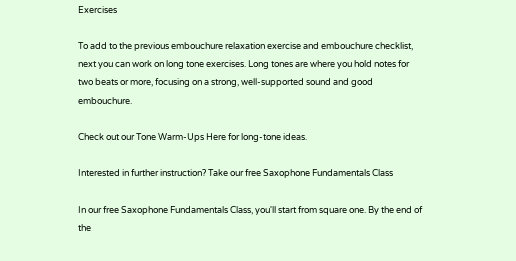Exercises

To add to the previous embouchure relaxation exercise and embouchure checklist, next you can work on long tone exercises. Long tones are where you hold notes for two beats or more, focusing on a strong, well-supported sound and good embouchure.

Check out our Tone Warm-Ups Here for long-tone ideas.

Interested in further instruction? Take our free Saxophone Fundamentals Class

In our free Saxophone Fundamentals Class, you'll start from square one. By the end of the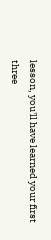lesson, you'll have learned your first three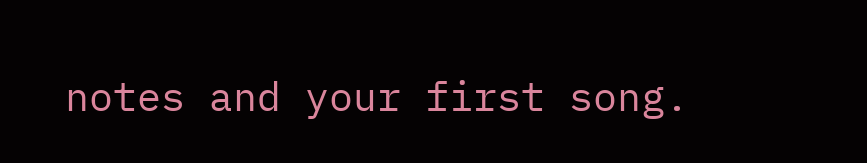notes and your first song.